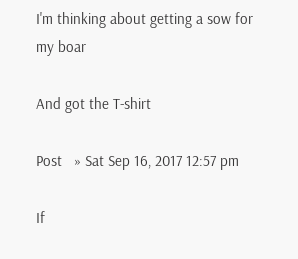I'm thinking about getting a sow for my boar

And got the T-shirt

Post   » Sat Sep 16, 2017 12:57 pm

If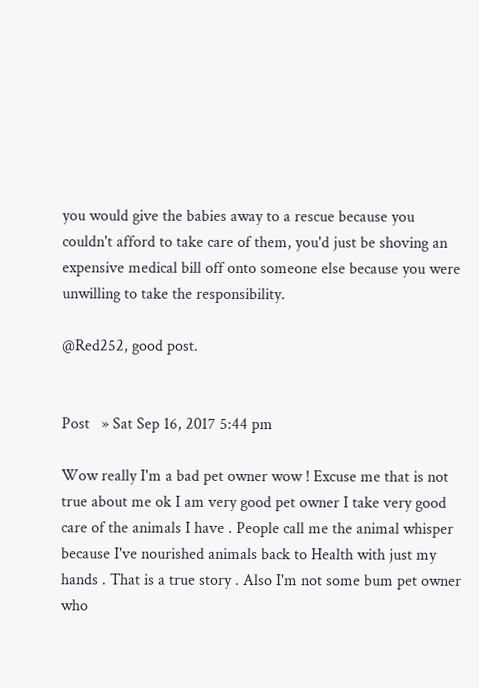you would give the babies away to a rescue because you couldn't afford to take care of them, you'd just be shoving an expensive medical bill off onto someone else because you were unwilling to take the responsibility.

@Red252, good post.


Post   » Sat Sep 16, 2017 5:44 pm

Wow really I'm a bad pet owner wow ! Excuse me that is not true about me ok I am very good pet owner I take very good care of the animals I have . People call me the animal whisper because I've nourished animals back to Health with just my hands . That is a true story . Also I'm not some bum pet owner who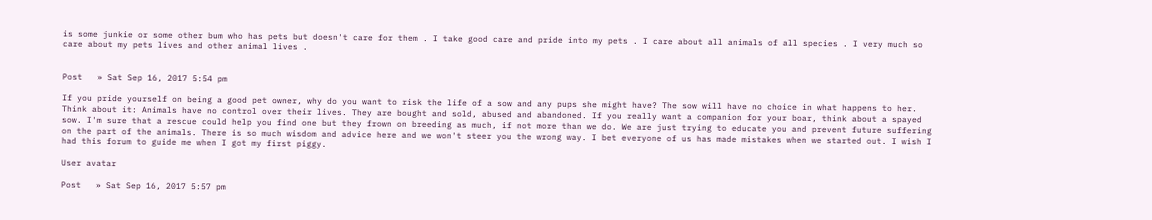is some junkie or some other bum who has pets but doesn't care for them . I take good care and pride into my pets . I care about all animals of all species . I very much so care about my pets lives and other animal lives .


Post   » Sat Sep 16, 2017 5:54 pm

If you pride yourself on being a good pet owner, why do you want to risk the life of a sow and any pups she might have? The sow will have no choice in what happens to her. Think about it: Animals have no control over their lives. They are bought and sold, abused and abandoned. If you really want a companion for your boar, think about a spayed sow. I'm sure that a rescue could help you find one but they frown on breeding as much, if not more than we do. We are just trying to educate you and prevent future suffering on the part of the animals. There is so much wisdom and advice here and we won't steer you the wrong way. I bet everyone of us has made mistakes when we started out. I wish I had this forum to guide me when I got my first piggy.

User avatar

Post   » Sat Sep 16, 2017 5:57 pm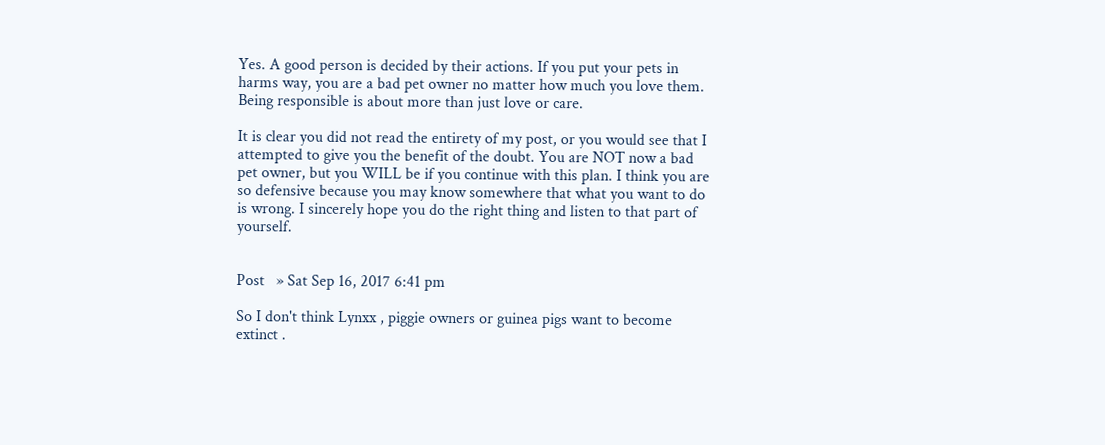Yes. A good person is decided by their actions. If you put your pets in harms way, you are a bad pet owner no matter how much you love them. Being responsible is about more than just love or care.

It is clear you did not read the entirety of my post, or you would see that I attempted to give you the benefit of the doubt. You are NOT now a bad pet owner, but you WILL be if you continue with this plan. I think you are so defensive because you may know somewhere that what you want to do is wrong. I sincerely hope you do the right thing and listen to that part of yourself.


Post   » Sat Sep 16, 2017 6:41 pm

So I don't think Lynxx , piggie owners or guinea pigs want to become extinct .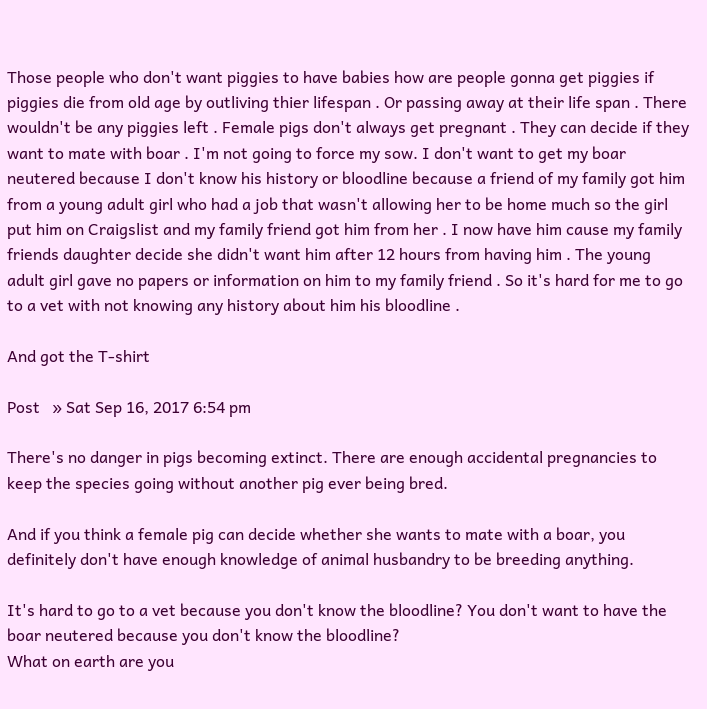Those people who don't want piggies to have babies how are people gonna get piggies if piggies die from old age by outliving thier lifespan . Or passing away at their life span . There wouldn't be any piggies left . Female pigs don't always get pregnant . They can decide if they want to mate with boar . I'm not going to force my sow. I don't want to get my boar neutered because I don't know his history or bloodline because a friend of my family got him from a young adult girl who had a job that wasn't allowing her to be home much so the girl put him on Craigslist and my family friend got him from her . I now have him cause my family friends daughter decide she didn't want him after 12 hours from having him . The young adult girl gave no papers or information on him to my family friend . So it's hard for me to go to a vet with not knowing any history about him his bloodline .

And got the T-shirt

Post   » Sat Sep 16, 2017 6:54 pm

There's no danger in pigs becoming extinct. There are enough accidental pregnancies to keep the species going without another pig ever being bred.

And if you think a female pig can decide whether she wants to mate with a boar, you definitely don't have enough knowledge of animal husbandry to be breeding anything.

It's hard to go to a vet because you don't know the bloodline? You don't want to have the boar neutered because you don't know the bloodline?
What on earth are you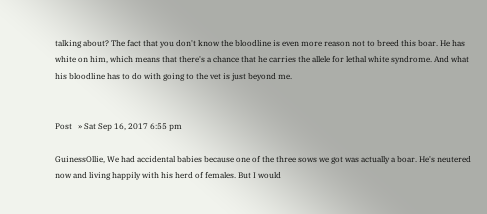talking about? The fact that you don't know the bloodline is even more reason not to breed this boar. He has white on him, which means that there's a chance that he carries the allele for lethal white syndrome. And what his bloodline has to do with going to the vet is just beyond me.


Post   » Sat Sep 16, 2017 6:55 pm

GuinessOllie, We had accidental babies because one of the three sows we got was actually a boar. He's neutered now and living happily with his herd of females. But I would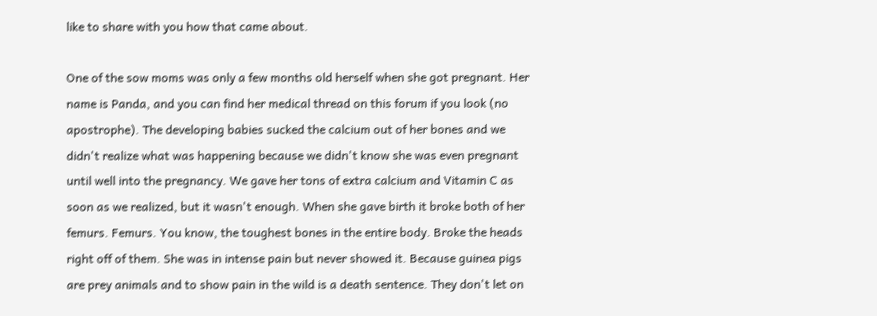like to share with you how that came about.

One of the sow moms was only a few months old herself when she got pregnant. Her name is Panda, and you can find her medical thread on this forum if you look (no apostrophe). The developing babies sucked the calcium out of her bones and we didn't realize what was happening because we didn't know she was even pregnant until well into the pregnancy. We gave her tons of extra calcium and Vitamin C as soon as we realized, but it wasn't enough. When she gave birth it broke both of her femurs. Femurs. You know, the toughest bones in the entire body. Broke the heads right off of them. She was in intense pain but never showed it. Because guinea pigs are prey animals and to show pain in the wild is a death sentence. They don't let on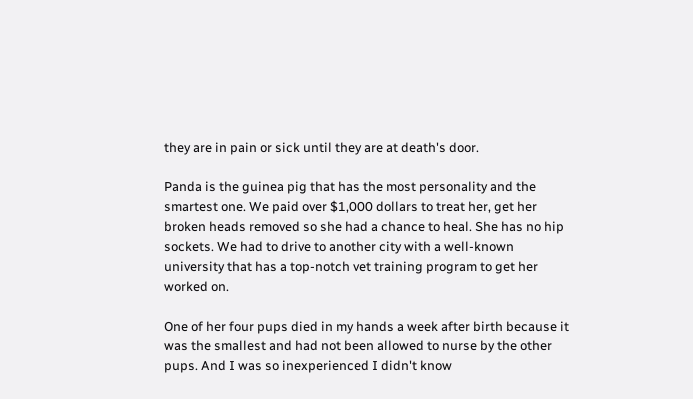they are in pain or sick until they are at death's door.

Panda is the guinea pig that has the most personality and the smartest one. We paid over $1,000 dollars to treat her, get her broken heads removed so she had a chance to heal. She has no hip sockets. We had to drive to another city with a well-known university that has a top-notch vet training program to get her worked on.

One of her four pups died in my hands a week after birth because it was the smallest and had not been allowed to nurse by the other pups. And I was so inexperienced I didn't know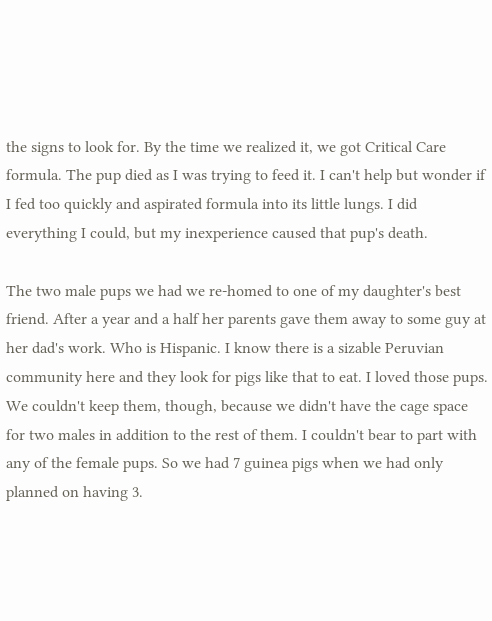the signs to look for. By the time we realized it, we got Critical Care formula. The pup died as I was trying to feed it. I can't help but wonder if I fed too quickly and aspirated formula into its little lungs. I did everything I could, but my inexperience caused that pup's death.

The two male pups we had we re-homed to one of my daughter's best friend. After a year and a half her parents gave them away to some guy at her dad's work. Who is Hispanic. I know there is a sizable Peruvian community here and they look for pigs like that to eat. I loved those pups. We couldn't keep them, though, because we didn't have the cage space for two males in addition to the rest of them. I couldn't bear to part with any of the female pups. So we had 7 guinea pigs when we had only planned on having 3.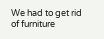We had to get rid of furniture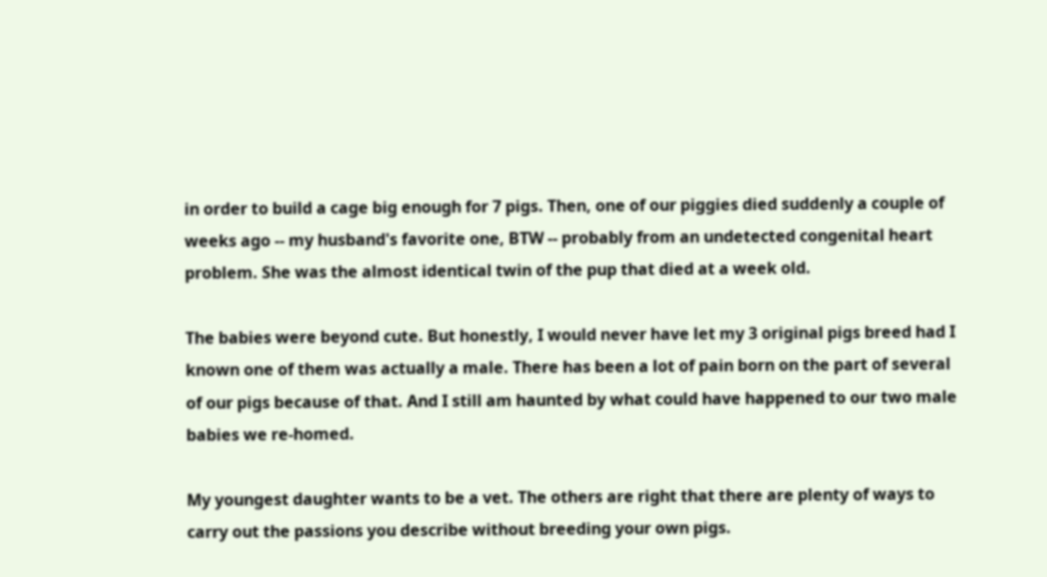in order to build a cage big enough for 7 pigs. Then, one of our piggies died suddenly a couple of weeks ago -- my husband's favorite one, BTW -- probably from an undetected congenital heart problem. She was the almost identical twin of the pup that died at a week old.

The babies were beyond cute. But honestly, I would never have let my 3 original pigs breed had I known one of them was actually a male. There has been a lot of pain born on the part of several of our pigs because of that. And I still am haunted by what could have happened to our two male babies we re-homed.

My youngest daughter wants to be a vet. The others are right that there are plenty of ways to carry out the passions you describe without breeding your own pigs.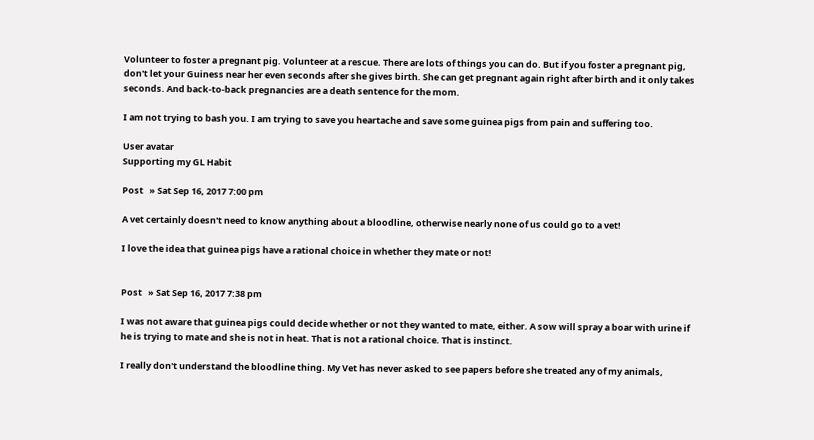Volunteer to foster a pregnant pig. Volunteer at a rescue. There are lots of things you can do. But if you foster a pregnant pig, don't let your Guiness near her even seconds after she gives birth. She can get pregnant again right after birth and it only takes seconds. And back-to-back pregnancies are a death sentence for the mom.

I am not trying to bash you. I am trying to save you heartache and save some guinea pigs from pain and suffering too.

User avatar
Supporting my GL Habit

Post   » Sat Sep 16, 2017 7:00 pm

A vet certainly doesn't need to know anything about a bloodline, otherwise nearly none of us could go to a vet!

I love the idea that guinea pigs have a rational choice in whether they mate or not!


Post   » Sat Sep 16, 2017 7:38 pm

I was not aware that guinea pigs could decide whether or not they wanted to mate, either. A sow will spray a boar with urine if he is trying to mate and she is not in heat. That is not a rational choice. That is instinct.

I really don't understand the bloodline thing. My Vet has never asked to see papers before she treated any of my animals,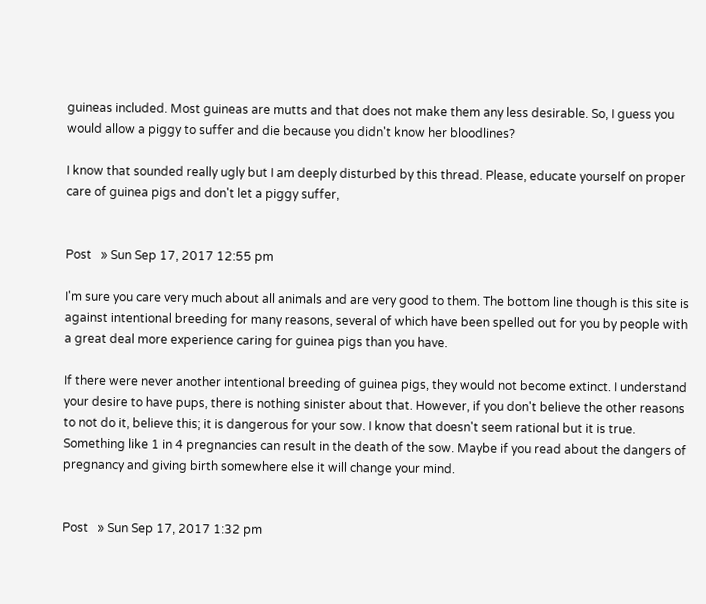guineas included. Most guineas are mutts and that does not make them any less desirable. So, I guess you would allow a piggy to suffer and die because you didn't know her bloodlines?

I know that sounded really ugly but I am deeply disturbed by this thread. Please, educate yourself on proper care of guinea pigs and don't let a piggy suffer,


Post   » Sun Sep 17, 2017 12:55 pm

I'm sure you care very much about all animals and are very good to them. The bottom line though is this site is against intentional breeding for many reasons, several of which have been spelled out for you by people with a great deal more experience caring for guinea pigs than you have.

If there were never another intentional breeding of guinea pigs, they would not become extinct. I understand your desire to have pups, there is nothing sinister about that. However, if you don't believe the other reasons to not do it, believe this; it is dangerous for your sow. I know that doesn't seem rational but it is true. Something like 1 in 4 pregnancies can result in the death of the sow. Maybe if you read about the dangers of pregnancy and giving birth somewhere else it will change your mind.


Post   » Sun Sep 17, 2017 1:32 pm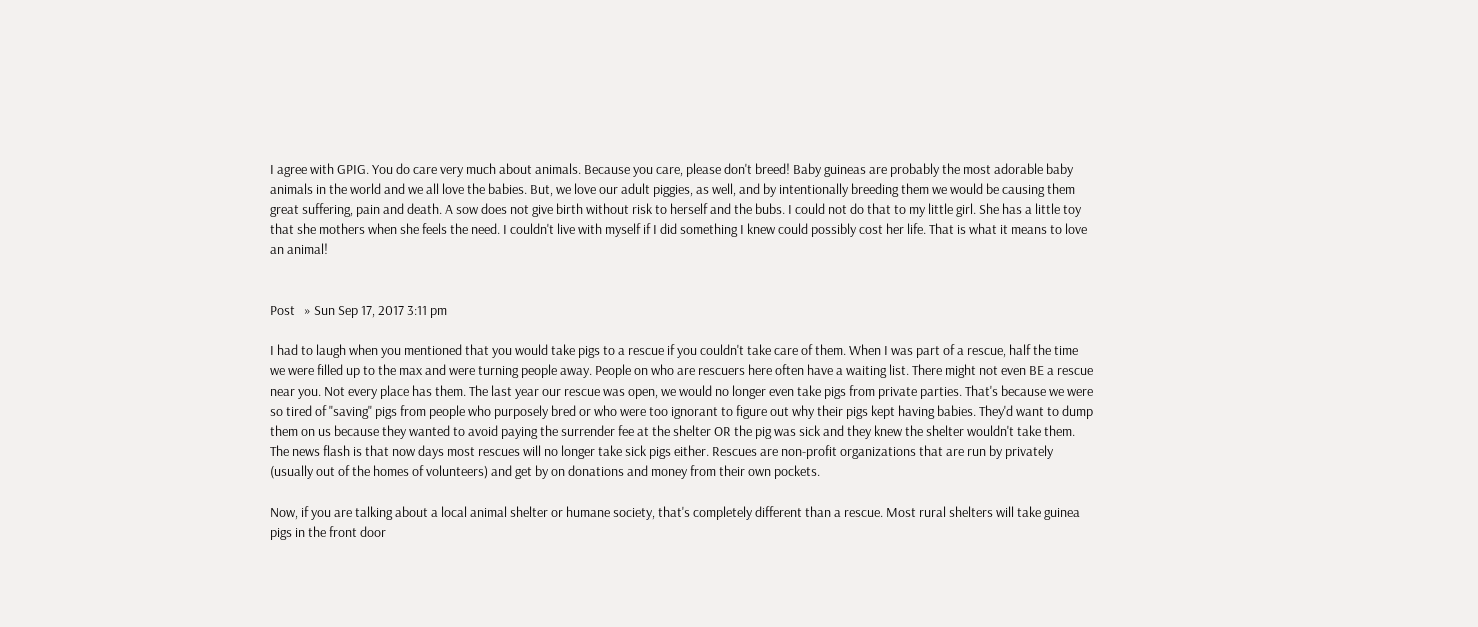I agree with GPIG. You do care very much about animals. Because you care, please don't breed! Baby guineas are probably the most adorable baby animals in the world and we all love the babies. But, we love our adult piggies, as well, and by intentionally breeding them we would be causing them great suffering, pain and death. A sow does not give birth without risk to herself and the bubs. I could not do that to my little girl. She has a little toy that she mothers when she feels the need. I couldn't live with myself if I did something I knew could possibly cost her life. That is what it means to love an animal!


Post   » Sun Sep 17, 2017 3:11 pm

I had to laugh when you mentioned that you would take pigs to a rescue if you couldn't take care of them. When I was part of a rescue, half the time we were filled up to the max and were turning people away. People on who are rescuers here often have a waiting list. There might not even BE a rescue near you. Not every place has them. The last year our rescue was open, we would no longer even take pigs from private parties. That's because we were so tired of "saving" pigs from people who purposely bred or who were too ignorant to figure out why their pigs kept having babies. They'd want to dump them on us because they wanted to avoid paying the surrender fee at the shelter OR the pig was sick and they knew the shelter wouldn't take them. The news flash is that now days most rescues will no longer take sick pigs either. Rescues are non-profit organizations that are run by privately (usually out of the homes of volunteers) and get by on donations and money from their own pockets.

Now, if you are talking about a local animal shelter or humane society, that's completely different than a rescue. Most rural shelters will take guinea pigs in the front door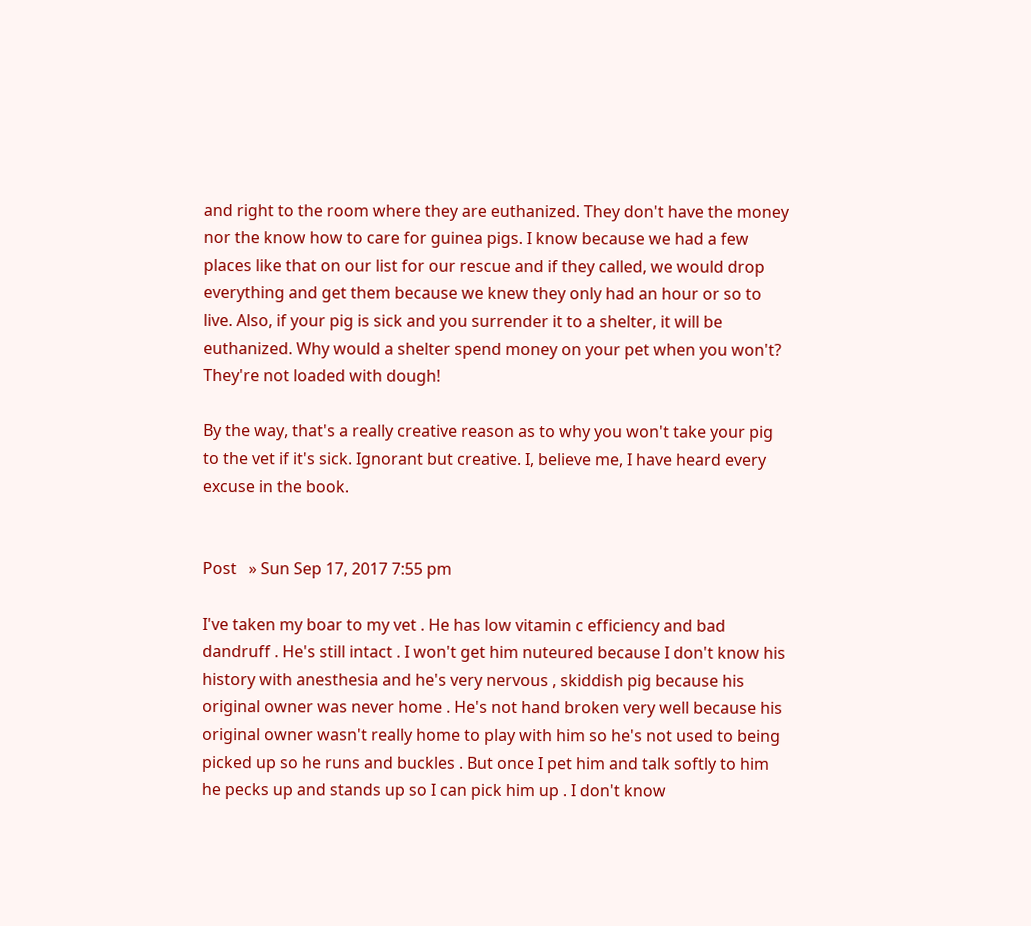and right to the room where they are euthanized. They don't have the money nor the know how to care for guinea pigs. I know because we had a few places like that on our list for our rescue and if they called, we would drop everything and get them because we knew they only had an hour or so to live. Also, if your pig is sick and you surrender it to a shelter, it will be euthanized. Why would a shelter spend money on your pet when you won't? They're not loaded with dough!

By the way, that's a really creative reason as to why you won't take your pig to the vet if it's sick. Ignorant but creative. I, believe me, I have heard every excuse in the book.


Post   » Sun Sep 17, 2017 7:55 pm

I've taken my boar to my vet . He has low vitamin c efficiency and bad dandruff . He's still intact . I won't get him nuteured because I don't know his history with anesthesia and he's very nervous , skiddish pig because his original owner was never home . He's not hand broken very well because his original owner wasn't really home to play with him so he's not used to being picked up so he runs and buckles . But once I pet him and talk softly to him he pecks up and stands up so I can pick him up . I don't know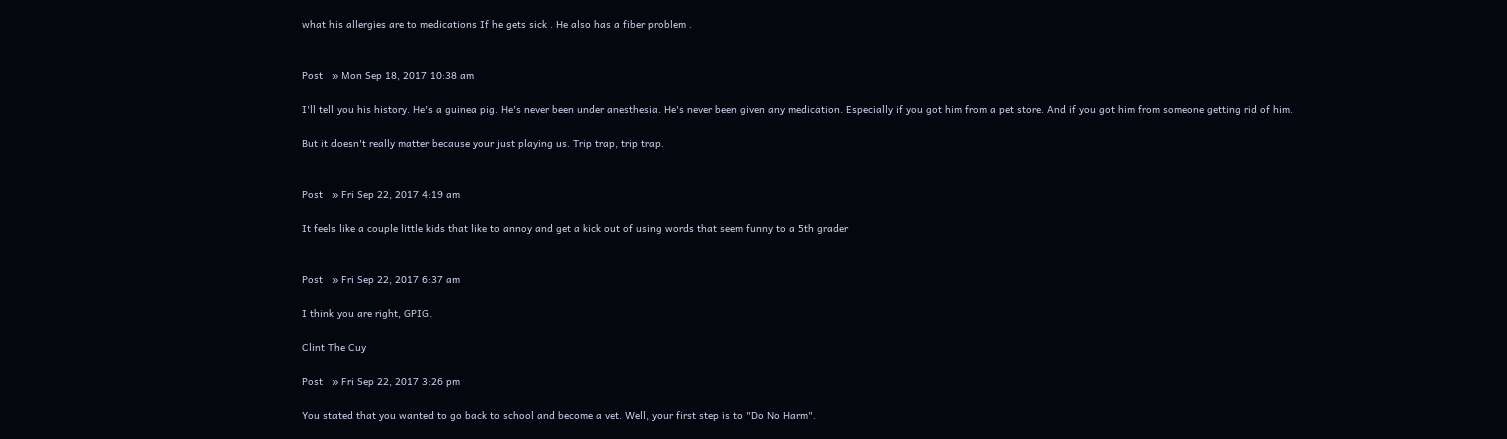what his allergies are to medications If he gets sick . He also has a fiber problem .


Post   » Mon Sep 18, 2017 10:38 am

I'll tell you his history. He's a guinea pig. He's never been under anesthesia. He's never been given any medication. Especially if you got him from a pet store. And if you got him from someone getting rid of him.

But it doesn't really matter because your just playing us. Trip trap, trip trap.


Post   » Fri Sep 22, 2017 4:19 am

It feels like a couple little kids that like to annoy and get a kick out of using words that seem funny to a 5th grader


Post   » Fri Sep 22, 2017 6:37 am

I think you are right, GPIG.

Clint The Cuy

Post   » Fri Sep 22, 2017 3:26 pm

You stated that you wanted to go back to school and become a vet. Well, your first step is to "Do No Harm".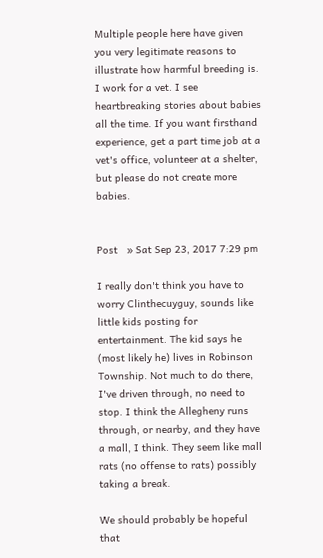Multiple people here have given you very legitimate reasons to illustrate how harmful breeding is. I work for a vet. I see heartbreaking stories about babies all the time. If you want firsthand experience, get a part time job at a vet's office, volunteer at a shelter, but please do not create more babies.


Post   » Sat Sep 23, 2017 7:29 pm

I really don't think you have to worry Clinthecuyguy, sounds like little kids posting for entertainment. The kid says he (most likely he) lives in Robinson Township. Not much to do there, I've driven through, no need to stop. I think the Allegheny runs through, or nearby, and they have a mall, I think. They seem like mall rats (no offense to rats) possibly taking a break.

We should probably be hopeful that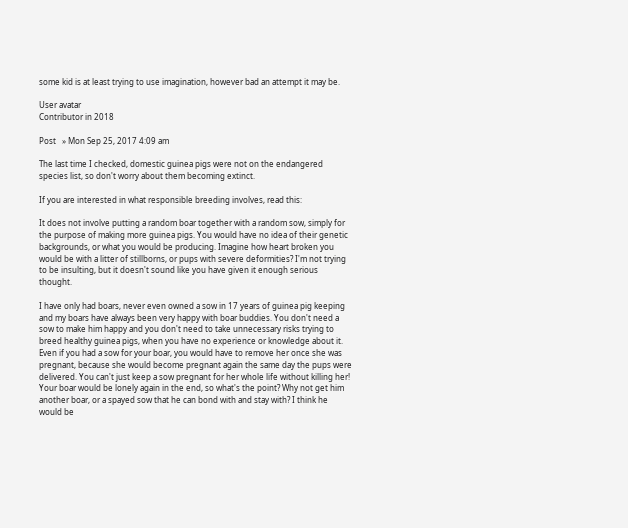some kid is at least trying to use imagination, however bad an attempt it may be.

User avatar
Contributor in 2018

Post   » Mon Sep 25, 2017 4:09 am

The last time I checked, domestic guinea pigs were not on the endangered species list, so don't worry about them becoming extinct.

If you are interested in what responsible breeding involves, read this:

It does not involve putting a random boar together with a random sow, simply for the purpose of making more guinea pigs. You would have no idea of their genetic backgrounds, or what you would be producing. Imagine how heart broken you would be with a litter of stillborns, or pups with severe deformities? I'm not trying to be insulting, but it doesn't sound like you have given it enough serious thought.

I have only had boars, never even owned a sow in 17 years of guinea pig keeping and my boars have always been very happy with boar buddies. You don't need a sow to make him happy and you don't need to take unnecessary risks trying to breed healthy guinea pigs, when you have no experience or knowledge about it. Even if you had a sow for your boar, you would have to remove her once she was pregnant, because she would become pregnant again the same day the pups were delivered. You can't just keep a sow pregnant for her whole life without killing her! Your boar would be lonely again in the end, so what's the point? Why not get him another boar, or a spayed sow that he can bond with and stay with? I think he would be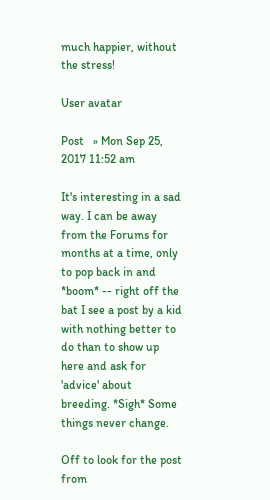much happier, without the stress!

User avatar

Post   » Mon Sep 25, 2017 11:52 am

It's interesting in a sad way. I can be away from the Forums for months at a time, only to pop back in and *boom* -- right off the bat I see a post by a kid with nothing better to do than to show up here and ask for 'advice' about breeding. *Sigh* Some things never change.

Off to look for the post from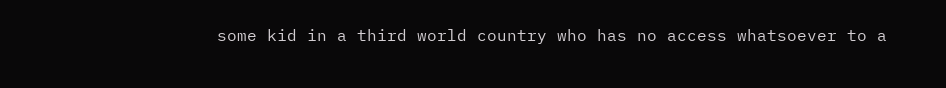some kid in a third world country who has no access whatsoever to a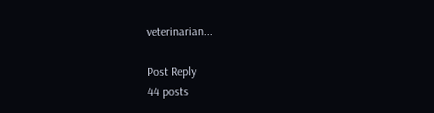veterinarian...

Post Reply
44 posts